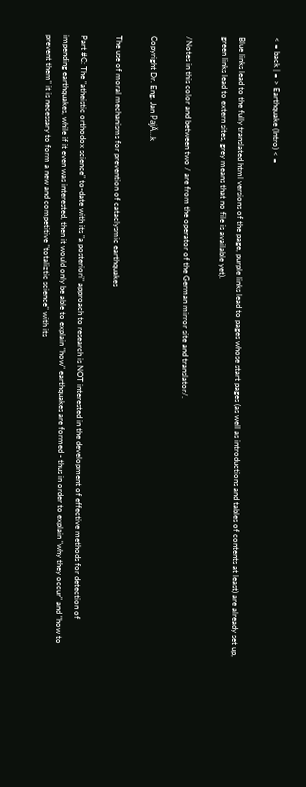< = back | = > Earthquake (Intro) < =

Blue links lead to the fully translated html versions of the page, purple links lead to pages whose start pages (as well as introductions and tables of contents at least) are already set up, green links lead to extern sites, grey means that no file is available yet).

/Notes in this color and between two / are from the operator of the German mirror site and translator/.

Copyright Dr. Eng. Jan PajÄ…k

The use of moral mechanisms for prevention of cataclysmic earthquakes

Part #C: The "atheistic orthodox science" to-date with its "a posteriori" approach to research is NOT interested in the development of effective methods for detection of impending earthquakes, while if it even was interested, then it would only be able to explain "how" earthquakes are formed - thus in order to explain "why they occur" and "how to prevent them" it is necessary to form a new and competitive "totaliztic science" with its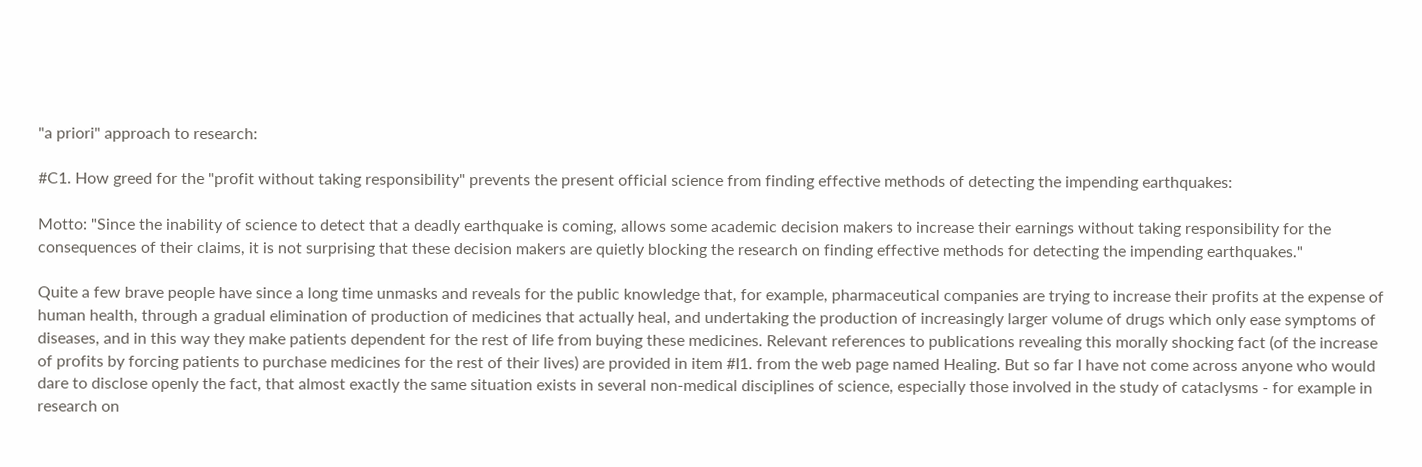"a priori" approach to research:

#C1. How greed for the "profit without taking responsibility" prevents the present official science from finding effective methods of detecting the impending earthquakes:

Motto: "Since the inability of science to detect that a deadly earthquake is coming, allows some academic decision makers to increase their earnings without taking responsibility for the consequences of their claims, it is not surprising that these decision makers are quietly blocking the research on finding effective methods for detecting the impending earthquakes."

Quite a few brave people have since a long time unmasks and reveals for the public knowledge that, for example, pharmaceutical companies are trying to increase their profits at the expense of human health, through a gradual elimination of production of medicines that actually heal, and undertaking the production of increasingly larger volume of drugs which only ease symptoms of diseases, and in this way they make patients dependent for the rest of life from buying these medicines. Relevant references to publications revealing this morally shocking fact (of the increase of profits by forcing patients to purchase medicines for the rest of their lives) are provided in item #I1. from the web page named Healing. But so far I have not come across anyone who would dare to disclose openly the fact, that almost exactly the same situation exists in several non-medical disciplines of science, especially those involved in the study of cataclysms - for example in research on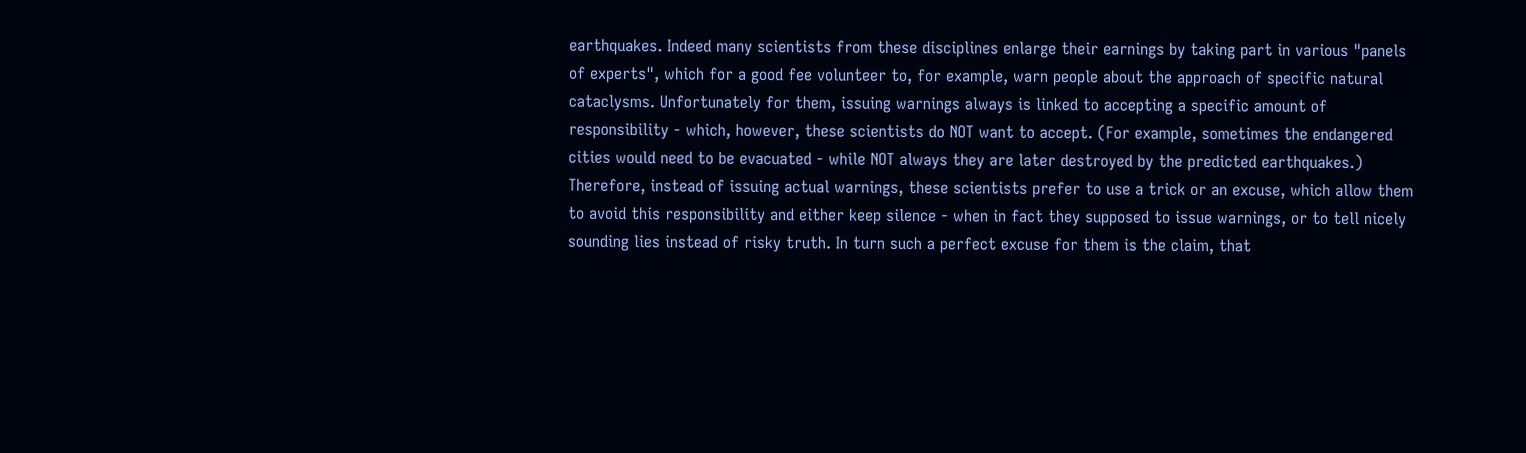earthquakes. Indeed many scientists from these disciplines enlarge their earnings by taking part in various "panels of experts", which for a good fee volunteer to, for example, warn people about the approach of specific natural cataclysms. Unfortunately for them, issuing warnings always is linked to accepting a specific amount of responsibility - which, however, these scientists do NOT want to accept. (For example, sometimes the endangered cities would need to be evacuated - while NOT always they are later destroyed by the predicted earthquakes.) Therefore, instead of issuing actual warnings, these scientists prefer to use a trick or an excuse, which allow them to avoid this responsibility and either keep silence - when in fact they supposed to issue warnings, or to tell nicely sounding lies instead of risky truth. In turn such a perfect excuse for them is the claim, that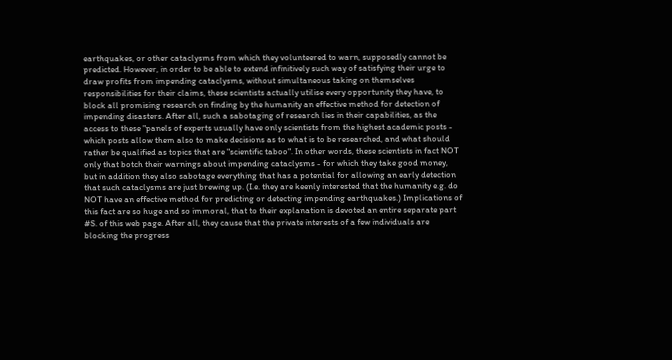earthquakes, or other cataclysms from which they volunteered to warn, supposedly cannot be predicted. However, in order to be able to extend infinitively such way of satisfying their urge to draw profits from impending cataclysms, without simultaneous taking on themselves responsibilities for their claims, these scientists actually utilise every opportunity they have, to block all promising research on finding by the humanity an effective method for detection of impending disasters. After all, such a sabotaging of research lies in their capabilities, as the access to these "panels of experts usually have only scientists from the highest academic posts - which posts allow them also to make decisions as to what is to be researched, and what should rather be qualified as topics that are "scientific taboo". In other words, these scientists in fact NOT only that botch their warnings about impending cataclysms - for which they take good money, but in addition they also sabotage everything that has a potential for allowing an early detection that such cataclysms are just brewing up. (I.e. they are keenly interested that the humanity e.g. do NOT have an effective method for predicting or detecting impending earthquakes.) Implications of this fact are so huge and so immoral, that to their explanation is devoted an entire separate part #S. of this web page. After all, they cause that the private interests of a few individuals are blocking the progress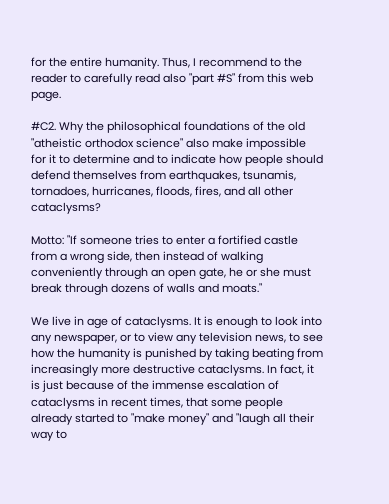for the entire humanity. Thus, I recommend to the reader to carefully read also "part #S" from this web page.

#C2. Why the philosophical foundations of the old "atheistic orthodox science" also make impossible for it to determine and to indicate how people should defend themselves from earthquakes, tsunamis, tornadoes, hurricanes, floods, fires, and all other cataclysms?

Motto: "If someone tries to enter a fortified castle from a wrong side, then instead of walking conveniently through an open gate, he or she must break through dozens of walls and moats."

We live in age of cataclysms. It is enough to look into any newspaper, or to view any television news, to see how the humanity is punished by taking beating from increasingly more destructive cataclysms. In fact, it is just because of the immense escalation of cataclysms in recent times, that some people already started to "make money" and "laugh all their way to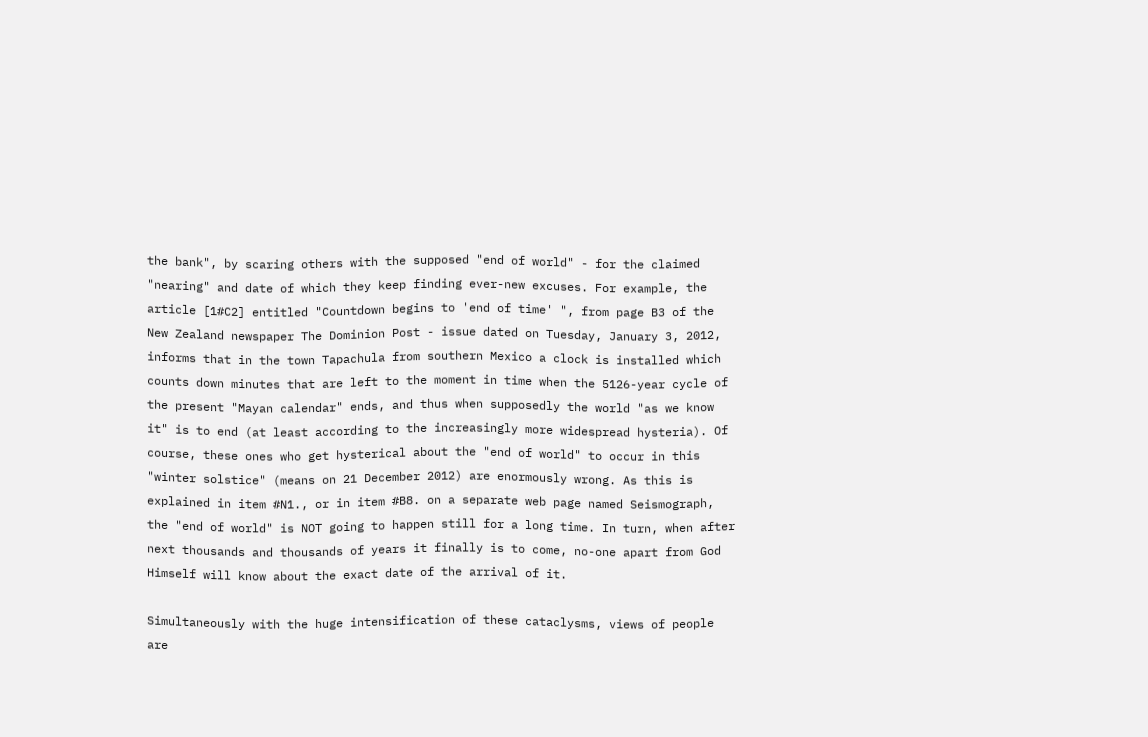the bank", by scaring others with the supposed "end of world" - for the claimed "nearing" and date of which they keep finding ever-new excuses. For example, the article [1#C2] entitled "Countdown begins to 'end of time' ", from page B3 of the New Zealand newspaper The Dominion Post - issue dated on Tuesday, January 3, 2012, informs that in the town Tapachula from southern Mexico a clock is installed which counts down minutes that are left to the moment in time when the 5126-year cycle of the present "Mayan calendar" ends, and thus when supposedly the world "as we know it" is to end (at least according to the increasingly more widespread hysteria). Of course, these ones who get hysterical about the "end of world" to occur in this "winter solstice" (means on 21 December 2012) are enormously wrong. As this is explained in item #N1., or in item #B8. on a separate web page named Seismograph, the "end of world" is NOT going to happen still for a long time. In turn, when after next thousands and thousands of years it finally is to come, no-one apart from God Himself will know about the exact date of the arrival of it.

Simultaneously with the huge intensification of these cataclysms, views of people are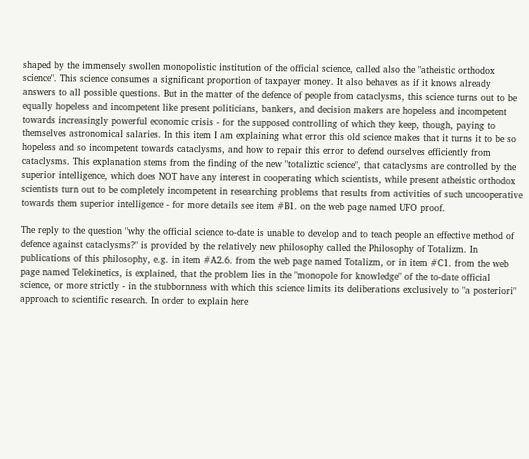shaped by the immensely swollen monopolistic institution of the official science, called also the "atheistic orthodox science". This science consumes a significant proportion of taxpayer money. It also behaves as if it knows already answers to all possible questions. But in the matter of the defence of people from cataclysms, this science turns out to be equally hopeless and incompetent like present politicians, bankers, and decision makers are hopeless and incompetent towards increasingly powerful economic crisis - for the supposed controlling of which they keep, though, paying to themselves astronomical salaries. In this item I am explaining what error this old science makes that it turns it to be so hopeless and so incompetent towards cataclysms, and how to repair this error to defend ourselves efficiently from cataclysms. This explanation stems from the finding of the new "totaliztic science", that cataclysms are controlled by the superior intelligence, which does NOT have any interest in cooperating which scientists, while present atheistic orthodox scientists turn out to be completely incompetent in researching problems that results from activities of such uncooperative towards them superior intelligence - for more details see item #B1. on the web page named UFO proof.

The reply to the question "why the official science to-date is unable to develop and to teach people an effective method of defence against cataclysms?" is provided by the relatively new philosophy called the Philosophy of Totalizm. In publications of this philosophy, e.g. in item #A2.6. from the web page named Totalizm, or in item #C1. from the web page named Telekinetics, is explained, that the problem lies in the "monopole for knowledge" of the to-date official science, or more strictly - in the stubbornness with which this science limits its deliberations exclusively to "a posteriori" approach to scientific research. In order to explain here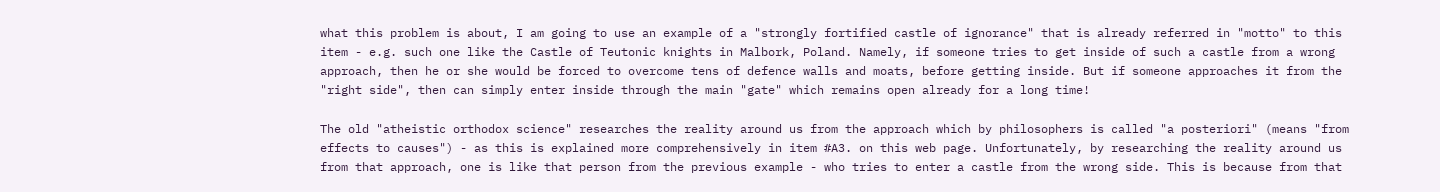what this problem is about, I am going to use an example of a "strongly fortified castle of ignorance" that is already referred in "motto" to this item - e.g. such one like the Castle of Teutonic knights in Malbork, Poland. Namely, if someone tries to get inside of such a castle from a wrong approach, then he or she would be forced to overcome tens of defence walls and moats, before getting inside. But if someone approaches it from the "right side", then can simply enter inside through the main "gate" which remains open already for a long time!

The old "atheistic orthodox science" researches the reality around us from the approach which by philosophers is called "a posteriori" (means "from effects to causes") - as this is explained more comprehensively in item #A3. on this web page. Unfortunately, by researching the reality around us from that approach, one is like that person from the previous example - who tries to enter a castle from the wrong side. This is because from that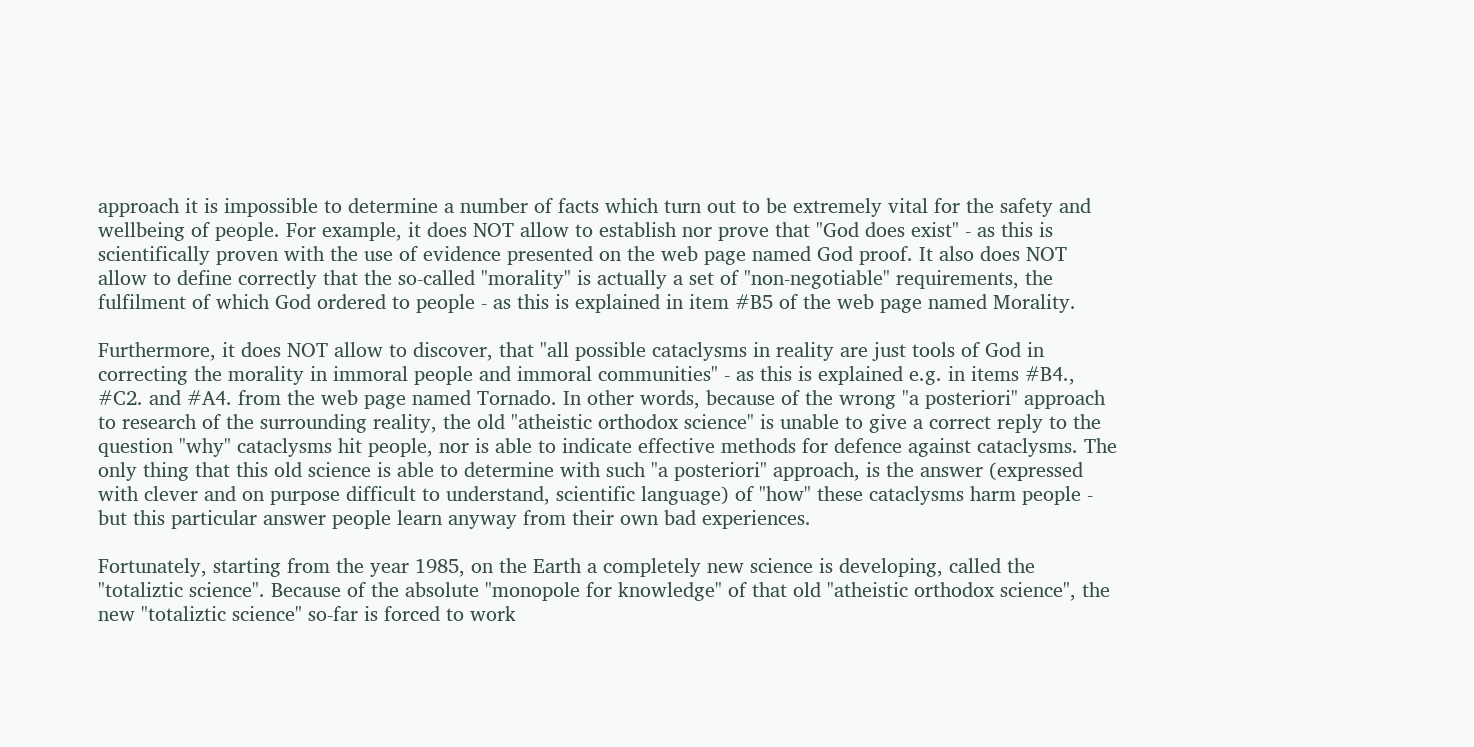approach it is impossible to determine a number of facts which turn out to be extremely vital for the safety and wellbeing of people. For example, it does NOT allow to establish nor prove that "God does exist" - as this is scientifically proven with the use of evidence presented on the web page named God proof. It also does NOT allow to define correctly that the so-called "morality" is actually a set of "non-negotiable" requirements, the fulfilment of which God ordered to people - as this is explained in item #B5 of the web page named Morality.

Furthermore, it does NOT allow to discover, that "all possible cataclysms in reality are just tools of God in correcting the morality in immoral people and immoral communities" - as this is explained e.g. in items #B4., #C2. and #A4. from the web page named Tornado. In other words, because of the wrong "a posteriori" approach to research of the surrounding reality, the old "atheistic orthodox science" is unable to give a correct reply to the question "why" cataclysms hit people, nor is able to indicate effective methods for defence against cataclysms. The only thing that this old science is able to determine with such "a posteriori" approach, is the answer (expressed with clever and on purpose difficult to understand, scientific language) of "how" these cataclysms harm people - but this particular answer people learn anyway from their own bad experiences.

Fortunately, starting from the year 1985, on the Earth a completely new science is developing, called the "totaliztic science". Because of the absolute "monopole for knowledge" of that old "atheistic orthodox science", the new "totaliztic science" so-far is forced to work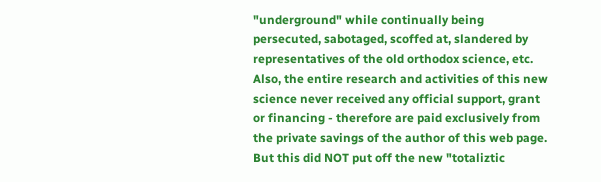"underground" while continually being persecuted, sabotaged, scoffed at, slandered by representatives of the old orthodox science, etc. Also, the entire research and activities of this new science never received any official support, grant or financing - therefore are paid exclusively from the private savings of the author of this web page. But this did NOT put off the new "totaliztic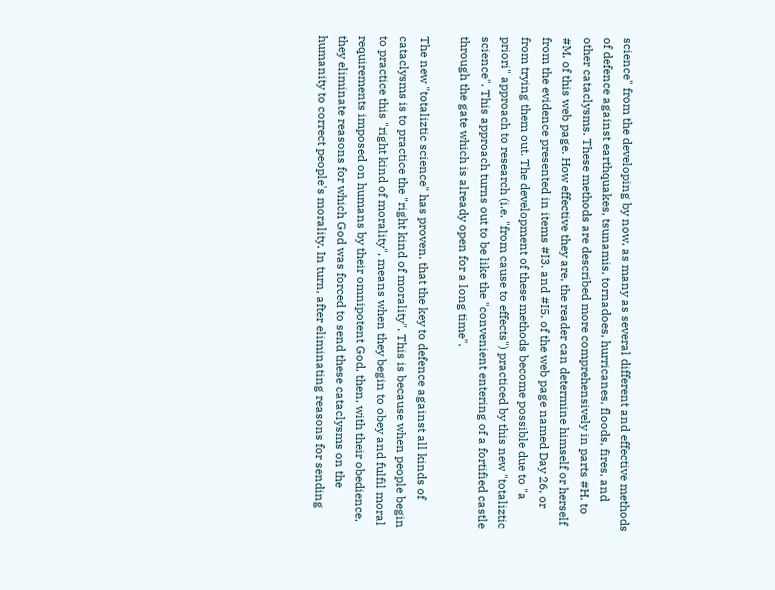science" from the developing by now, as many as several different and effective methods of defence against earthquakes, tsunamis, tornadoes, hurricanes, floods, fires, and other cataclysms. These methods are described more comprehensively in parts #H. to #M. of this web page. How effective they are, the reader can determine himself or herself from the evidence presented in items #I3. and #I5. of the web page named Day 26, or from trying them out. The development of these methods become possible due to "a priori" approach to research (i.e. "from cause to effects") practiced by this new "totaliztic science". This approach turns out to be like the "convenient entering of a fortified castle through the gate which is already open for a long time".

The new "totaliztic science" has proven, that the key to defence against all kinds of cataclysms is to practice the "right kind of morality". This is because when people begin to practice this "right kind of morality", means when they begin to obey and fulfil moral requirements imposed on humans by their omnipotent God, then, with their obedience, they eliminate reasons for which God was forced to send these cataclysms on the humanity to correct people's morality. In turn, after eliminating reasons for sending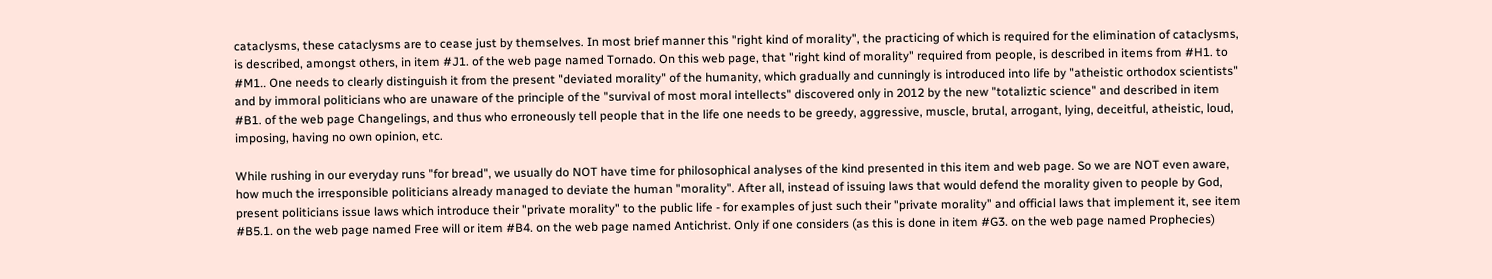cataclysms, these cataclysms are to cease just by themselves. In most brief manner this "right kind of morality", the practicing of which is required for the elimination of cataclysms, is described, amongst others, in item #J1. of the web page named Tornado. On this web page, that "right kind of morality" required from people, is described in items from #H1. to #M1.. One needs to clearly distinguish it from the present "deviated morality" of the humanity, which gradually and cunningly is introduced into life by "atheistic orthodox scientists" and by immoral politicians who are unaware of the principle of the "survival of most moral intellects" discovered only in 2012 by the new "totaliztic science" and described in item #B1. of the web page Changelings, and thus who erroneously tell people that in the life one needs to be greedy, aggressive, muscle, brutal, arrogant, lying, deceitful, atheistic, loud, imposing, having no own opinion, etc.

While rushing in our everyday runs "for bread", we usually do NOT have time for philosophical analyses of the kind presented in this item and web page. So we are NOT even aware, how much the irresponsible politicians already managed to deviate the human "morality". After all, instead of issuing laws that would defend the morality given to people by God, present politicians issue laws which introduce their "private morality" to the public life - for examples of just such their "private morality" and official laws that implement it, see item #B5.1. on the web page named Free will or item #B4. on the web page named Antichrist. Only if one considers (as this is done in item #G3. on the web page named Prophecies)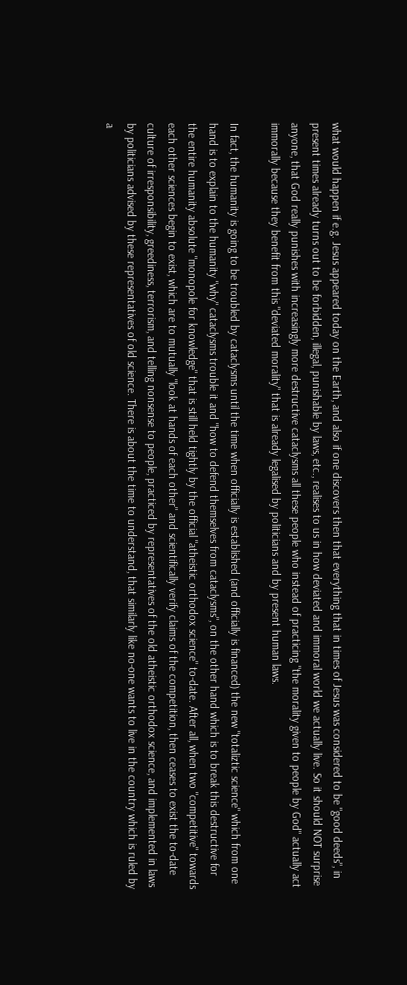what would happen if e.g. Jesus appeared today on the Earth, and also if one discovers then that everything that in times of Jesus was considered to be "good deeds", in present times already turns out to be forbidden, illegal, punishable by laws, etc., realises to us in how deviated and immoral world we actually live. So it should NOT surprise anyone, that God really punishes with increasingly more destructive cataclysms all these people who instead of practicing "the morality given to people by God" actually act immorally because they benefit from this "deviated morality" that is already legalised by politicians and by present human laws.

In fact, the humanity is going to be troubled by cataclysms until the time when officially is established (and officially is financed) the new "totaliztic science" which from one hand is to explain to the humanity "why" cataclysms trouble it and "how to defend themselves from cataclysms", on the other hand which is to break this destructive for the entire humanity absolute "monopole for knowledge" that is still held tightly by the official "atheistic orthodox science" to-date. After all, when two "competitive" towards each other sciences begin to exist, which are to mutually "look at hands of each other" and scientifically verify claims of the competition, then ceases to exist the to-date culture of irresponsibility, greediness, terrorism, and telling nonsense to people, practiced by representatives of the old atheistic orthodox science, and implemented in laws by politicians advised by these representatives of old science. There is about the time to understand, that similarly like no-one wants to live in the country which is ruled by a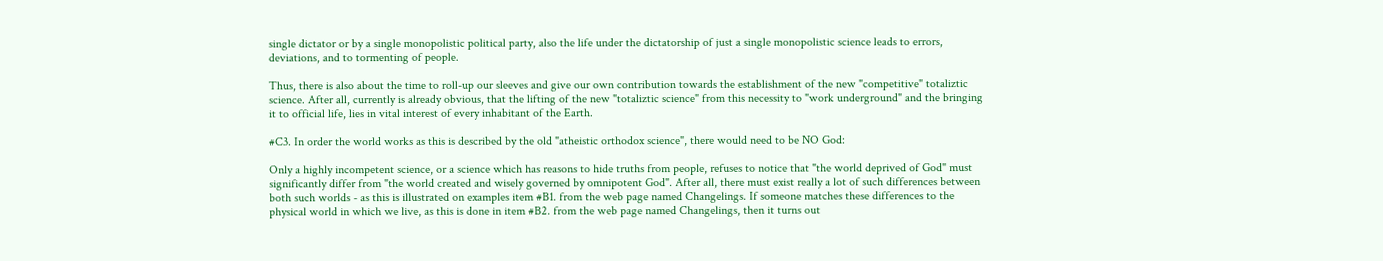single dictator or by a single monopolistic political party, also the life under the dictatorship of just a single monopolistic science leads to errors, deviations, and to tormenting of people.

Thus, there is also about the time to roll-up our sleeves and give our own contribution towards the establishment of the new "competitive" totaliztic science. After all, currently is already obvious, that the lifting of the new "totaliztic science" from this necessity to "work underground" and the bringing it to official life, lies in vital interest of every inhabitant of the Earth.

#C3. In order the world works as this is described by the old "atheistic orthodox science", there would need to be NO God:

Only a highly incompetent science, or a science which has reasons to hide truths from people, refuses to notice that "the world deprived of God" must significantly differ from "the world created and wisely governed by omnipotent God". After all, there must exist really a lot of such differences between both such worlds - as this is illustrated on examples item #B1. from the web page named Changelings. If someone matches these differences to the physical world in which we live, as this is done in item #B2. from the web page named Changelings, then it turns out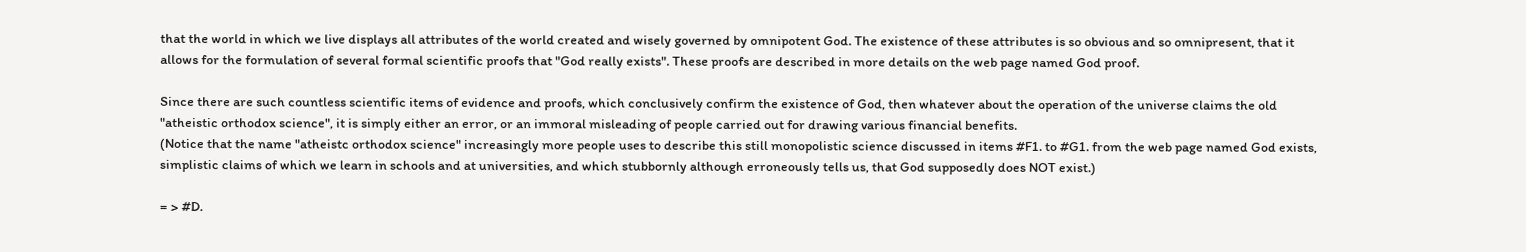that the world in which we live displays all attributes of the world created and wisely governed by omnipotent God. The existence of these attributes is so obvious and so omnipresent, that it allows for the formulation of several formal scientific proofs that "God really exists". These proofs are described in more details on the web page named God proof.

Since there are such countless scientific items of evidence and proofs, which conclusively confirm the existence of God, then whatever about the operation of the universe claims the old "atheistic orthodox science", it is simply either an error, or an immoral misleading of people carried out for drawing various financial benefits.
(Notice that the name "atheistc orthodox science" increasingly more people uses to describe this still monopolistic science discussed in items #F1. to #G1. from the web page named God exists, simplistic claims of which we learn in schools and at universities, and which stubbornly although erroneously tells us, that God supposedly does NOT exist.)

= > #D.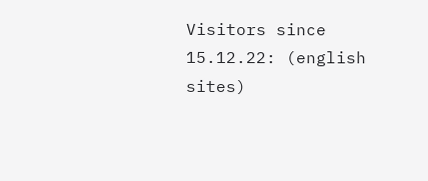Visitors since 15.12.22: (english sites)